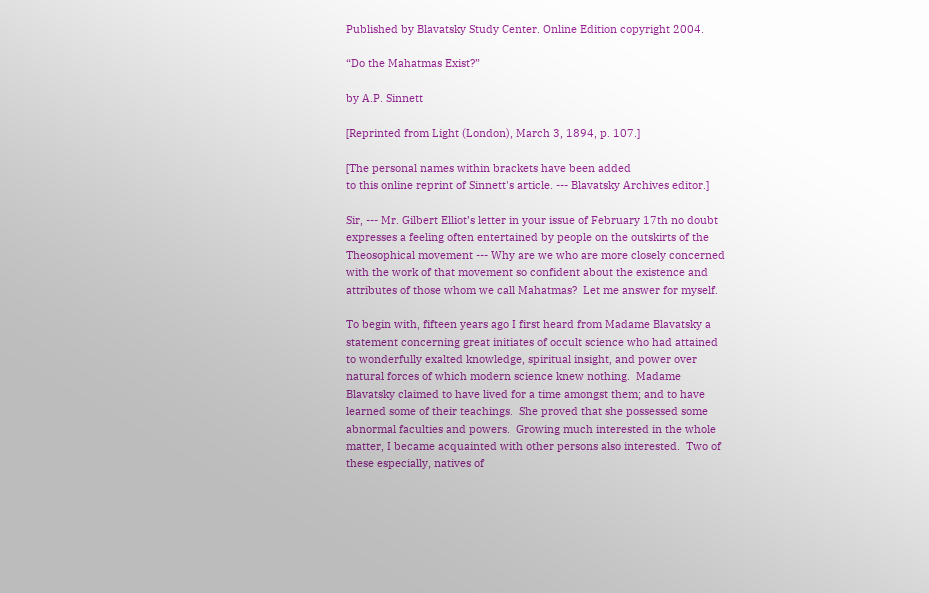Published by Blavatsky Study Center. Online Edition copyright 2004.

“Do the Mahatmas Exist?”

by A.P. Sinnett

[Reprinted from Light (London), March 3, 1894, p. 107.]

[The personal names within brackets have been added
to this online reprint of Sinnett's article. --- Blavatsky Archives editor.]

Sir, --- Mr. Gilbert Elliot’s letter in your issue of February 17th no doubt expresses a feeling often entertained by people on the outskirts of the Theosophical movement --- Why are we who are more closely concerned with the work of that movement so confident about the existence and attributes of those whom we call Mahatmas?  Let me answer for myself.

To begin with, fifteen years ago I first heard from Madame Blavatsky a statement concerning great initiates of occult science who had attained to wonderfully exalted knowledge, spiritual insight, and power over natural forces of which modern science knew nothing.  Madame Blavatsky claimed to have lived for a time amongst them; and to have learned some of their teachings.  She proved that she possessed some abnormal faculties and powers.  Growing much interested in the whole matter, I became acquainted with other persons also interested.  Two of these especially, natives of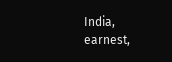India, earnest,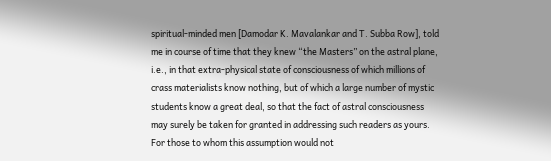spiritual-minded men [Damodar K. Mavalankar and T. Subba Row], told me in course of time that they knew “the Masters” on the astral plane, i.e., in that extra-physical state of consciousness of which millions of crass materialists know nothing, but of which a large number of mystic students know a great deal, so that the fact of astral consciousness may surely be taken for granted in addressing such readers as yours.  For those to whom this assumption would not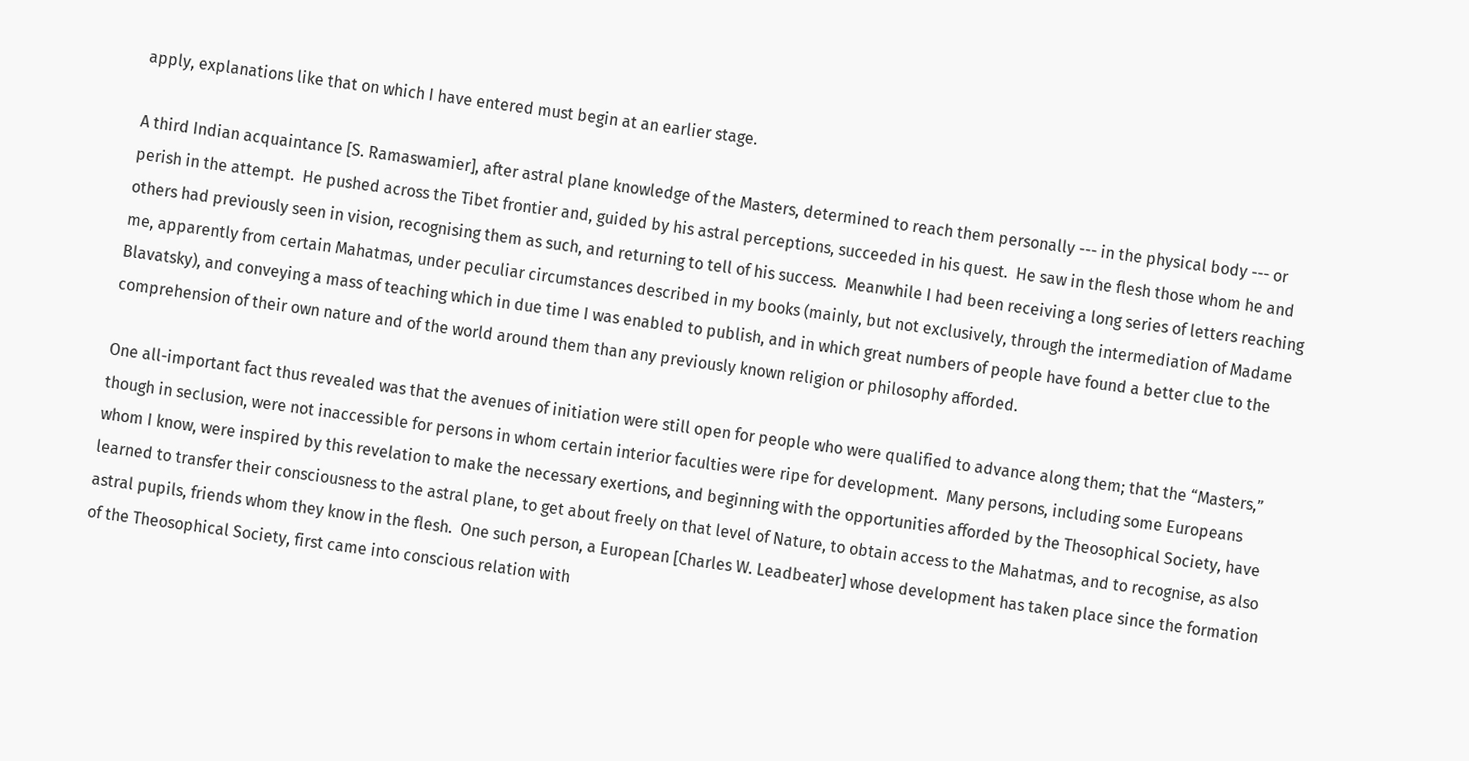apply, explanations like that on which I have entered must begin at an earlier stage.

A third Indian acquaintance [S. Ramaswamier], after astral plane knowledge of the Masters, determined to reach them personally --- in the physical body --- or perish in the attempt.  He pushed across the Tibet frontier and, guided by his astral perceptions, succeeded in his quest.  He saw in the flesh those whom he and others had previously seen in vision, recognising them as such, and returning to tell of his success.  Meanwhile I had been receiving a long series of letters reaching me, apparently from certain Mahatmas, under peculiar circumstances described in my books (mainly, but not exclusively, through the intermediation of Madame Blavatsky), and conveying a mass of teaching which in due time I was enabled to publish, and in which great numbers of people have found a better clue to the comprehension of their own nature and of the world around them than any previously known religion or philosophy afforded.

One all-important fact thus revealed was that the avenues of initiation were still open for people who were qualified to advance along them; that the “Masters,” though in seclusion, were not inaccessible for persons in whom certain interior faculties were ripe for development.  Many persons, including some Europeans whom I know, were inspired by this revelation to make the necessary exertions, and beginning with the opportunities afforded by the Theosophical Society, have learned to transfer their consciousness to the astral plane, to get about freely on that level of Nature, to obtain access to the Mahatmas, and to recognise, as also astral pupils, friends whom they know in the flesh.  One such person, a European [Charles W. Leadbeater] whose development has taken place since the formation of the Theosophical Society, first came into conscious relation with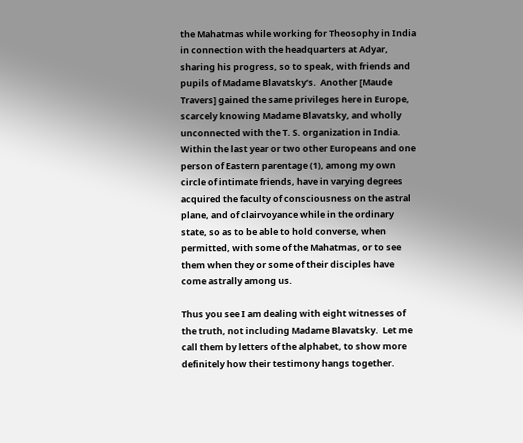the Mahatmas while working for Theosophy in India in connection with the headquarters at Adyar, sharing his progress, so to speak, with friends and pupils of Madame Blavatsky’s.  Another [Maude Travers] gained the same privileges here in Europe, scarcely knowing Madame Blavatsky, and wholly unconnected with the T. S. organization in India.  Within the last year or two other Europeans and one person of Eastern parentage (1), among my own circle of intimate friends, have in varying degrees acquired the faculty of consciousness on the astral plane, and of clairvoyance while in the ordinary state, so as to be able to hold converse, when permitted, with some of the Mahatmas, or to see them when they or some of their disciples have come astrally among us.

Thus you see I am dealing with eight witnesses of the truth, not including Madame Blavatsky.  Let me call them by letters of the alphabet, to show more definitely how their testimony hangs together.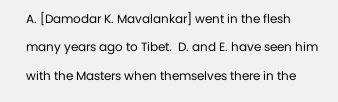A. [Damodar K. Mavalankar] went in the flesh many years ago to Tibet.  D. and E. have seen him with the Masters when themselves there in the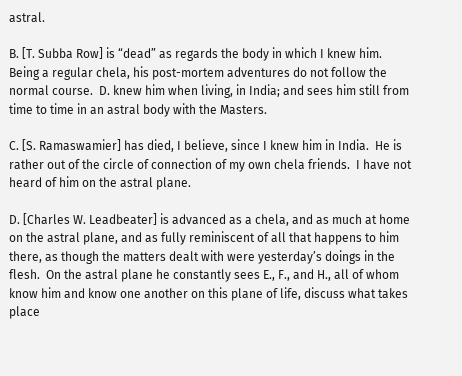astral.

B. [T. Subba Row] is “dead” as regards the body in which I knew him.  Being a regular chela, his post-mortem adventures do not follow the normal course.  D. knew him when living, in India; and sees him still from time to time in an astral body with the Masters.

C. [S. Ramaswamier] has died, I believe, since I knew him in India.  He is rather out of the circle of connection of my own chela friends.  I have not heard of him on the astral plane.

D. [Charles W. Leadbeater] is advanced as a chela, and as much at home on the astral plane, and as fully reminiscent of all that happens to him there, as though the matters dealt with were yesterday’s doings in the flesh.  On the astral plane he constantly sees E., F., and H., all of whom know him and know one another on this plane of life, discuss what takes place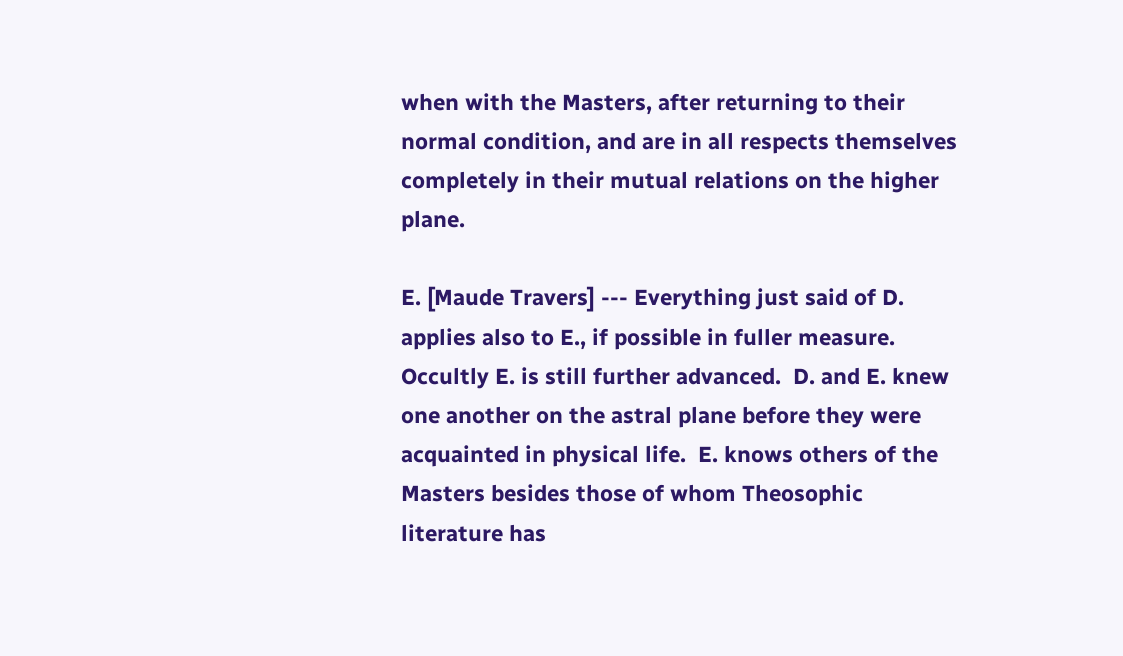when with the Masters, after returning to their normal condition, and are in all respects themselves completely in their mutual relations on the higher plane.

E. [Maude Travers] --- Everything just said of D. applies also to E., if possible in fuller measure.  Occultly E. is still further advanced.  D. and E. knew one another on the astral plane before they were acquainted in physical life.  E. knows others of the Masters besides those of whom Theosophic literature has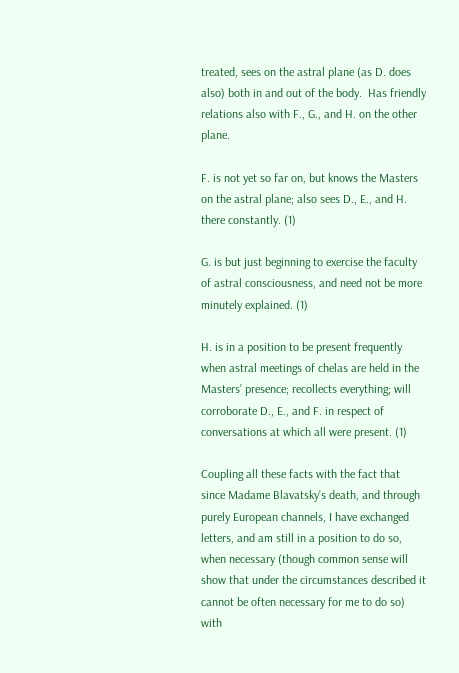treated, sees on the astral plane (as D. does also) both in and out of the body.  Has friendly relations also with F., G., and H. on the other plane.

F. is not yet so far on, but knows the Masters on the astral plane; also sees D., E., and H. there constantly. (1)

G. is but just beginning to exercise the faculty of astral consciousness, and need not be more minutely explained. (1)

H. is in a position to be present frequently when astral meetings of chelas are held in the Masters’ presence; recollects everything; will corroborate D., E., and F. in respect of conversations at which all were present. (1)

Coupling all these facts with the fact that since Madame Blavatsky’s death, and through purely European channels, I have exchanged letters, and am still in a position to do so, when necessary (though common sense will show that under the circumstances described it cannot be often necessary for me to do so) with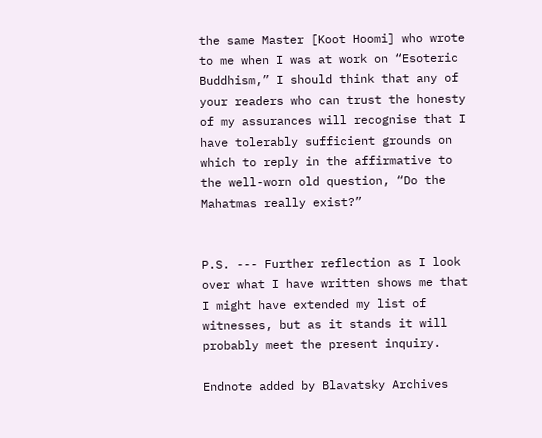the same Master [Koot Hoomi] who wrote to me when I was at work on “Esoteric Buddhism,” I should think that any of your readers who can trust the honesty of my assurances will recognise that I have tolerably sufficient grounds on which to reply in the affirmative to the well-worn old question, “Do the Mahatmas really exist?”


P.S. --- Further reflection as I look over what I have written shows me that I might have extended my list of witnesses, but as it stands it will probably meet the present inquiry.

Endnote added by Blavatsky Archives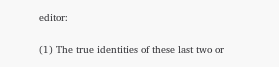editor:

(1) The true identities of these last two or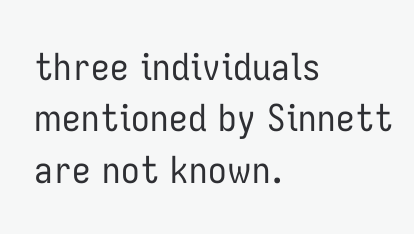three individuals mentioned by Sinnett are not known.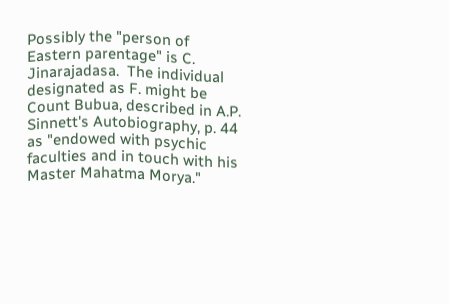Possibly the "person of Eastern parentage" is C. Jinarajadasa.  The individual designated as F. might be Count Bubua, described in A.P. Sinnett's Autobiography, p. 44 as "endowed with psychic faculties and in touch with his Master Mahatma Morya."